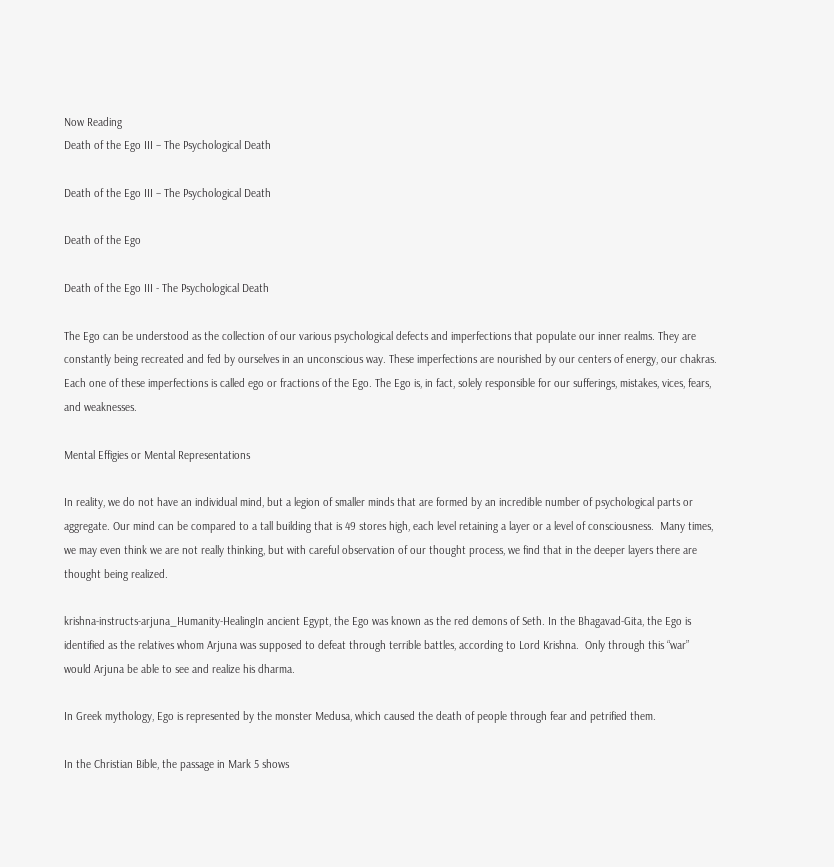Now Reading
Death of the Ego III – The Psychological Death

Death of the Ego III – The Psychological Death

Death of the Ego

Death of the Ego III - The Psychological Death

The Ego can be understood as the collection of our various psychological defects and imperfections that populate our inner realms. They are constantly being recreated and fed by ourselves in an unconscious way. These imperfections are nourished by our centers of energy, our chakras. Each one of these imperfections is called ego or fractions of the Ego. The Ego is, in fact, solely responsible for our sufferings, mistakes, vices, fears, and weaknesses.

Mental Effigies or Mental Representations

In reality, we do not have an individual mind, but a legion of smaller minds that are formed by an incredible number of psychological parts or aggregate. Our mind can be compared to a tall building that is 49 stores high, each level retaining a layer or a level of consciousness.  Many times, we may even think we are not really thinking, but with careful observation of our thought process, we find that in the deeper layers there are thought being realized.

krishna-instructs-arjuna_Humanity-HealingIn ancient Egypt, the Ego was known as the red demons of Seth. In the Bhagavad-Gita, the Ego is identified as the relatives whom Arjuna was supposed to defeat through terrible battles, according to Lord Krishna.  Only through this “war” would Arjuna be able to see and realize his dharma.

In Greek mythology, Ego is represented by the monster Medusa, which caused the death of people through fear and petrified them.

In the Christian Bible, the passage in Mark 5 shows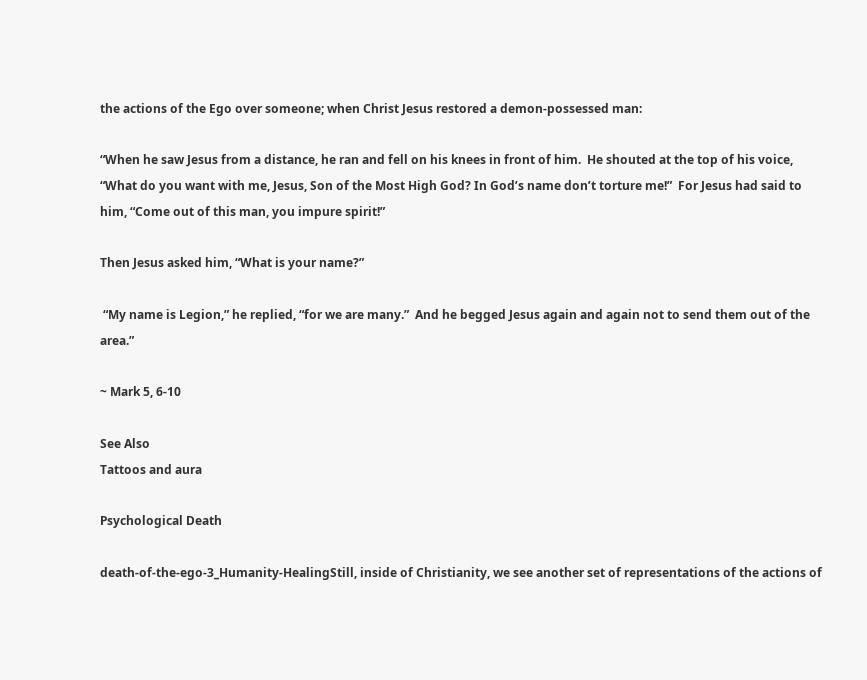the actions of the Ego over someone; when Christ Jesus restored a demon-possessed man:

“When he saw Jesus from a distance, he ran and fell on his knees in front of him.  He shouted at the top of his voice, “What do you want with me, Jesus, Son of the Most High God? In God’s name don’t torture me!”  For Jesus had said to him, “Come out of this man, you impure spirit!”

Then Jesus asked him, “What is your name?”

 “My name is Legion,” he replied, “for we are many.”  And he begged Jesus again and again not to send them out of the area.”

~ Mark 5, 6-10

See Also
Tattoos and aura

Psychological Death

death-of-the-ego-3_Humanity-HealingStill, inside of Christianity, we see another set of representations of the actions of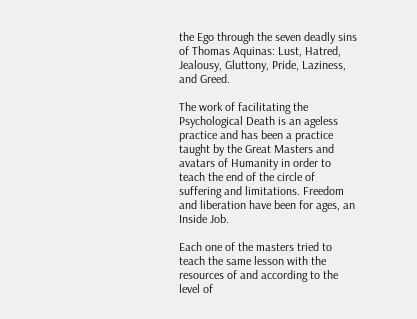the Ego through the seven deadly sins of Thomas Aquinas: Lust, Hatred, Jealousy, Gluttony, Pride, Laziness, and Greed.

The work of facilitating the Psychological Death is an ageless practice and has been a practice taught by the Great Masters and avatars of Humanity in order to teach the end of the circle of suffering and limitations. Freedom and liberation have been for ages, an Inside Job.

Each one of the masters tried to teach the same lesson with the resources of and according to the level of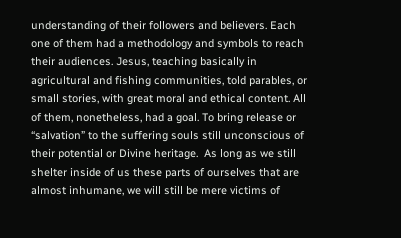understanding of their followers and believers. Each one of them had a methodology and symbols to reach their audiences. Jesus, teaching basically in agricultural and fishing communities, told parables, or small stories, with great moral and ethical content. All of them, nonetheless, had a goal. To bring release or “salvation” to the suffering souls still unconscious of their potential or Divine heritage.  As long as we still shelter inside of us these parts of ourselves that are almost inhumane, we will still be mere victims of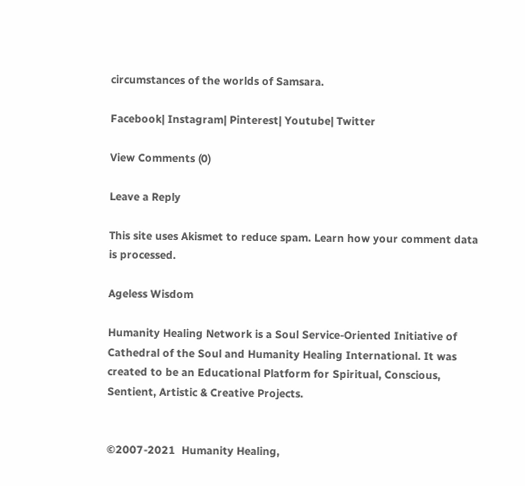circumstances of the worlds of Samsara.

Facebook| Instagram| Pinterest| Youtube| Twitter

View Comments (0)

Leave a Reply

This site uses Akismet to reduce spam. Learn how your comment data is processed.

Ageless Wisdom

Humanity Healing Network is a Soul Service-Oriented Initiative of Cathedral of the Soul and Humanity Healing International. It was created to be an Educational Platform for Spiritual, Conscious, Sentient, Artistic & Creative Projects.


©2007-2021  Humanity Healing,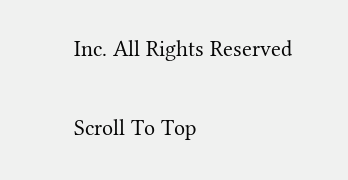Inc. All Rights Reserved

Scroll To Top